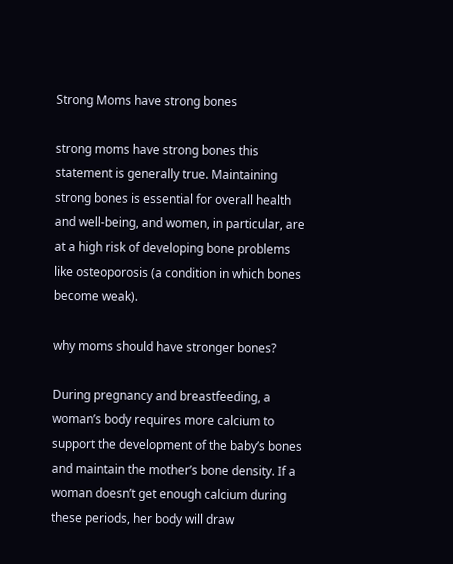Strong Moms have strong bones

strong moms have strong bones this statement is generally true. Maintaining strong bones is essential for overall health and well-being, and women, in particular, are at a high risk of developing bone problems like osteoporosis (a condition in which bones become weak).

why moms should have stronger bones?

During pregnancy and breastfeeding, a woman’s body requires more calcium to support the development of the baby’s bones and maintain the mother’s bone density. If a woman doesn’t get enough calcium during these periods, her body will draw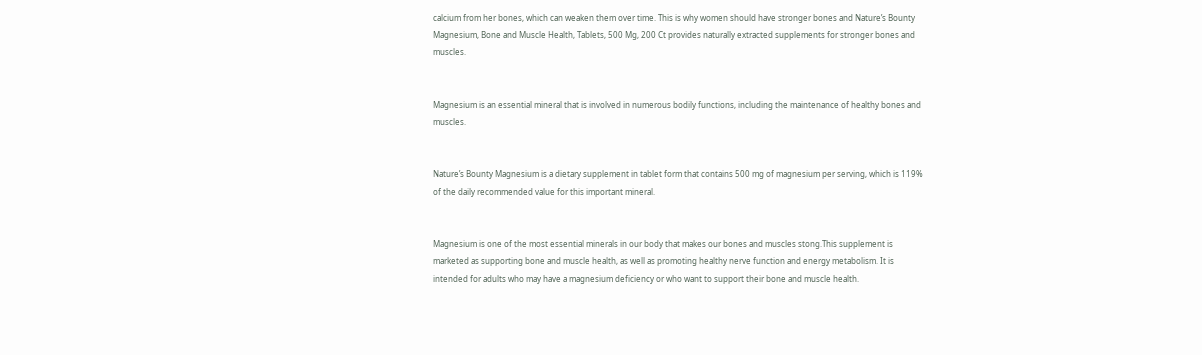calcium from her bones, which can weaken them over time. This is why women should have stronger bones and Nature’s Bounty Magnesium, Bone and Muscle Health, Tablets, 500 Mg, 200 Ct provides naturally extracted supplements for stronger bones and muscles.


Magnesium is an essential mineral that is involved in numerous bodily functions, including the maintenance of healthy bones and muscles.


Nature’s Bounty Magnesium is a dietary supplement in tablet form that contains 500 mg of magnesium per serving, which is 119% of the daily recommended value for this important mineral.


Magnesium is one of the most essential minerals in our body that makes our bones and muscles stong.This supplement is marketed as supporting bone and muscle health, as well as promoting healthy nerve function and energy metabolism. It is intended for adults who may have a magnesium deficiency or who want to support their bone and muscle health.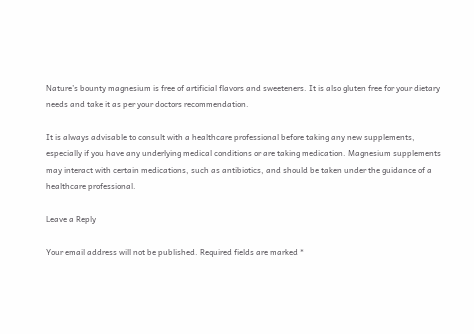Nature’s bounty magnesium is free of artificial flavors and sweeteners. It is also gluten free for your dietary needs and take it as per your doctors recommendation.

It is always advisable to consult with a healthcare professional before taking any new supplements, especially if you have any underlying medical conditions or are taking medication. Magnesium supplements may interact with certain medications, such as antibiotics, and should be taken under the guidance of a healthcare professional.

Leave a Reply

Your email address will not be published. Required fields are marked *